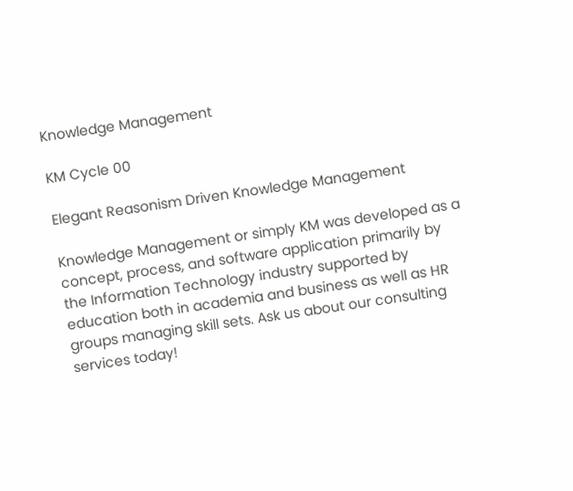Knowledge Management

KM Cycle 00

Elegant Reasonism Driven Knowledge Management

Knowledge Management or simply KM was developed as a concept, process, and software application primarily by the Information Technology industry supported by education both in academia and business as well as HR groups managing skill sets. Ask us about our consulting services today!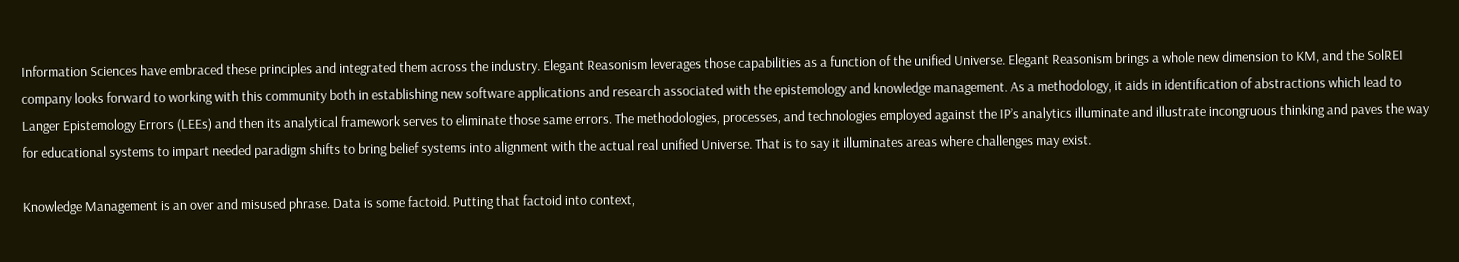Information Sciences have embraced these principles and integrated them across the industry. Elegant Reasonism leverages those capabilities as a function of the unified Universe. Elegant Reasonism brings a whole new dimension to KM, and the SolREI company looks forward to working with this community both in establishing new software applications and research associated with the epistemology and knowledge management. As a methodology, it aids in identification of abstractions which lead to Langer Epistemology Errors (LEEs) and then its analytical framework serves to eliminate those same errors. The methodologies, processes, and technologies employed against the IP’s analytics illuminate and illustrate incongruous thinking and paves the way for educational systems to impart needed paradigm shifts to bring belief systems into alignment with the actual real unified Universe. That is to say it illuminates areas where challenges may exist.

Knowledge Management is an over and misused phrase. Data is some factoid. Putting that factoid into context,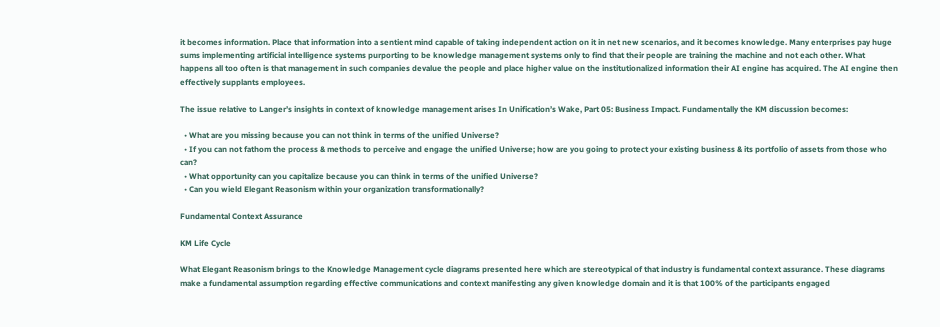it becomes information. Place that information into a sentient mind capable of taking independent action on it in net new scenarios, and it becomes knowledge. Many enterprises pay huge sums implementing artificial intelligence systems purporting to be knowledge management systems only to find that their people are training the machine and not each other. What happens all too often is that management in such companies devalue the people and place higher value on the institutionalized information their AI engine has acquired. The AI engine then effectively supplants employees.

The issue relative to Langer’s insights in context of knowledge management arises In Unification’s Wake, Part 05: Business Impact. Fundamentally the KM discussion becomes:

  • What are you missing because you can not think in terms of the unified Universe?
  • If you can not fathom the process & methods to perceive and engage the unified Universe; how are you going to protect your existing business & its portfolio of assets from those who can?
  • What opportunity can you capitalize because you can think in terms of the unified Universe?
  • Can you wield Elegant Reasonism within your organization transformationally?

Fundamental Context Assurance

KM Life Cycle

What Elegant Reasonism brings to the Knowledge Management cycle diagrams presented here which are stereotypical of that industry is fundamental context assurance. These diagrams make a fundamental assumption regarding effective communications and context manifesting any given knowledge domain and it is that 100% of the participants engaged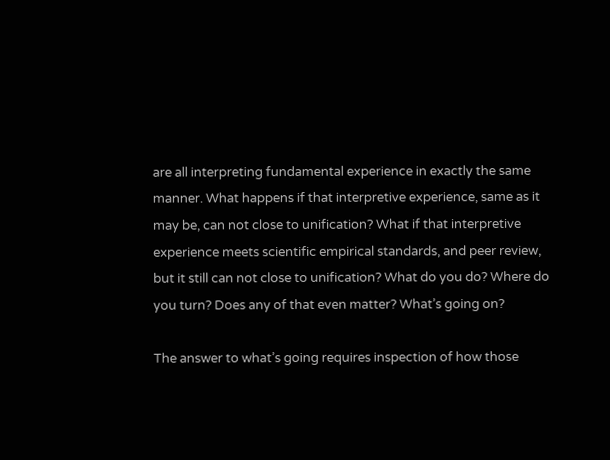are all interpreting fundamental experience in exactly the same manner. What happens if that interpretive experience, same as it may be, can not close to unification? What if that interpretive experience meets scientific empirical standards, and peer review, but it still can not close to unification? What do you do? Where do you turn? Does any of that even matter? What’s going on?

The answer to what’s going requires inspection of how those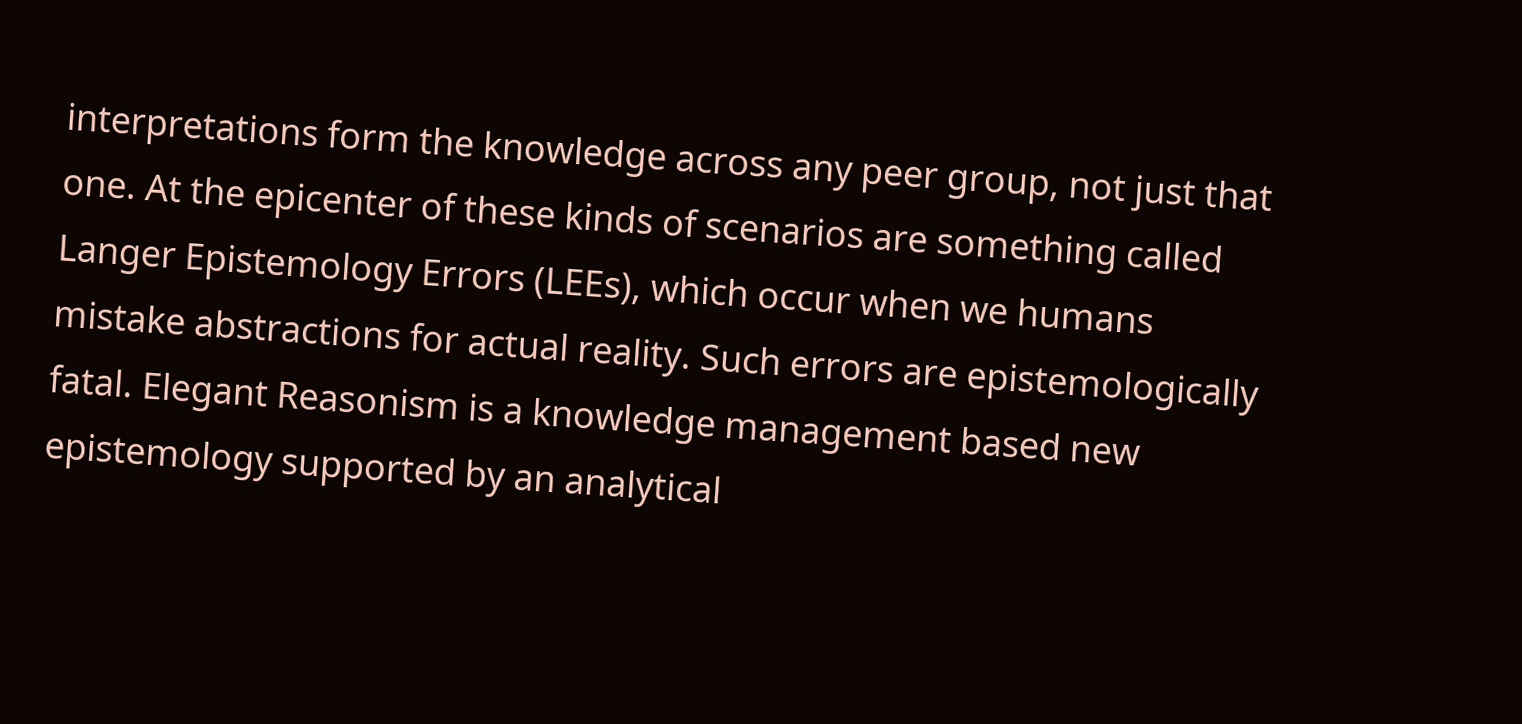interpretations form the knowledge across any peer group, not just that one. At the epicenter of these kinds of scenarios are something called Langer Epistemology Errors (LEEs), which occur when we humans mistake abstractions for actual reality. Such errors are epistemologically fatal. Elegant Reasonism is a knowledge management based new epistemology supported by an analytical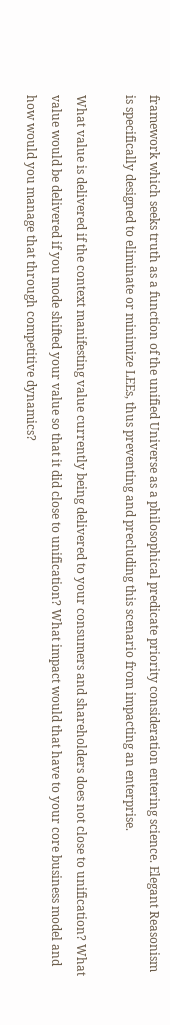framework which seeks truth as a function of the unified Universe as a philosophical predicate priority consideration entering science. Elegant Reasonism is specifically designed to eliminate or minimize LEEs, thus preventing and precluding this scenario from impacting an enterprise.

What value is delivered if the context manifesting value currently being delivered to your consumers and shareholders does not close to unification? What value would be delivered if you mode shifted your value so that it did close to unification? What impact would that have to your core business model and how would you manage that through competitive dynamics?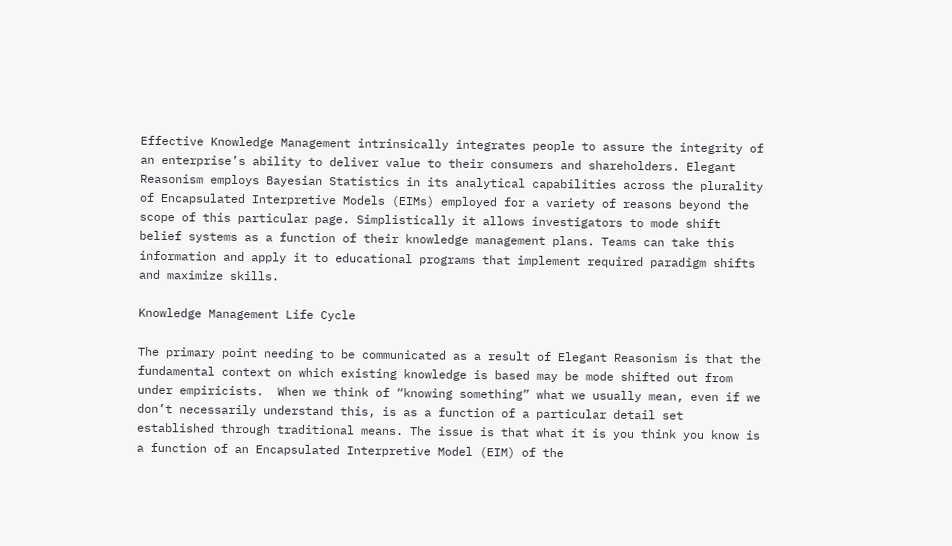Effective Knowledge Management intrinsically integrates people to assure the integrity of an enterprise’s ability to deliver value to their consumers and shareholders. Elegant Reasonism employs Bayesian Statistics in its analytical capabilities across the plurality of Encapsulated Interpretive Models (EIMs) employed for a variety of reasons beyond the scope of this particular page. Simplistically it allows investigators to mode shift belief systems as a function of their knowledge management plans. Teams can take this information and apply it to educational programs that implement required paradigm shifts and maximize skills.

Knowledge Management Life Cycle

The primary point needing to be communicated as a result of Elegant Reasonism is that the fundamental context on which existing knowledge is based may be mode shifted out from under empiricists.  When we think of “knowing something” what we usually mean, even if we don’t necessarily understand this, is as a function of a particular detail set established through traditional means. The issue is that what it is you think you know is a function of an Encapsulated Interpretive Model (EIM) of the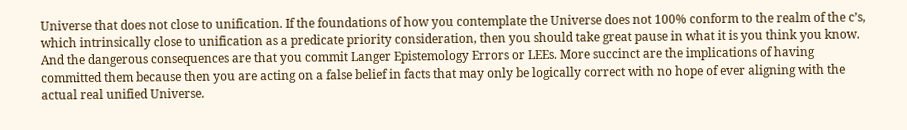Universe that does not close to unification. If the foundations of how you contemplate the Universe does not 100% conform to the realm of the c’s, which intrinsically close to unification as a predicate priority consideration, then you should take great pause in what it is you think you know. And the dangerous consequences are that you commit Langer Epistemology Errors or LEEs. More succinct are the implications of having committed them because then you are acting on a false belief in facts that may only be logically correct with no hope of ever aligning with the actual real unified Universe.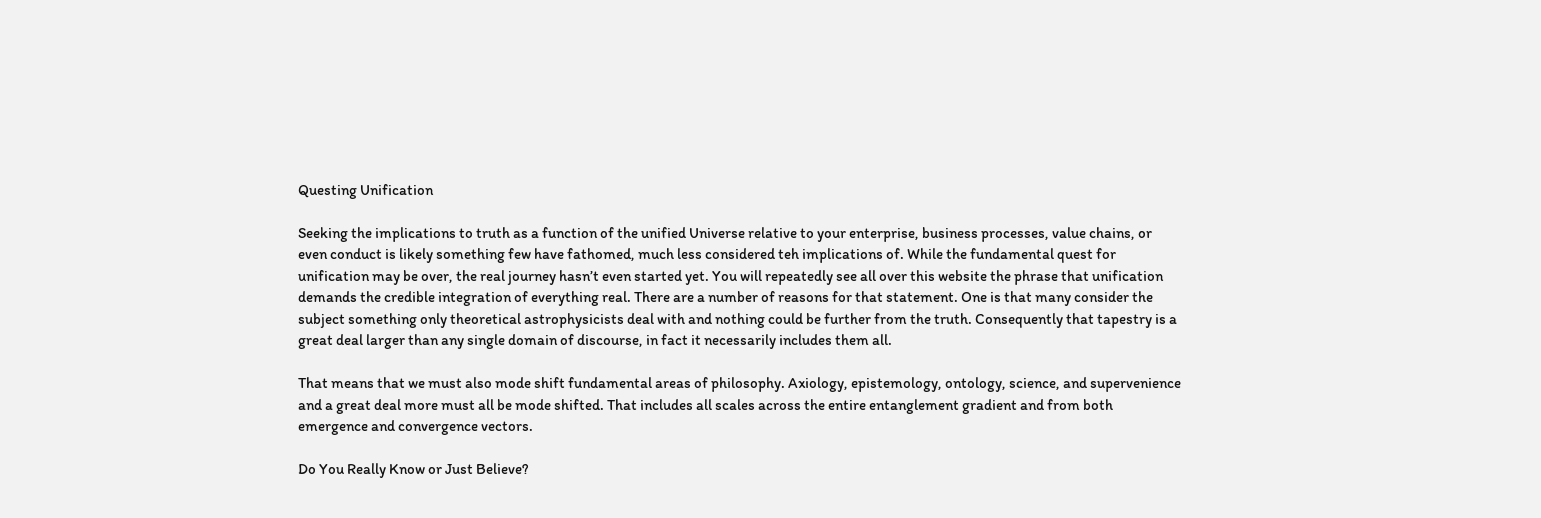Questing Unification

Seeking the implications to truth as a function of the unified Universe relative to your enterprise, business processes, value chains, or even conduct is likely something few have fathomed, much less considered teh implications of. While the fundamental quest for unification may be over, the real journey hasn’t even started yet. You will repeatedly see all over this website the phrase that unification demands the credible integration of everything real. There are a number of reasons for that statement. One is that many consider the subject something only theoretical astrophysicists deal with and nothing could be further from the truth. Consequently that tapestry is a great deal larger than any single domain of discourse, in fact it necessarily includes them all.

That means that we must also mode shift fundamental areas of philosophy. Axiology, epistemology, ontology, science, and supervenience and a great deal more must all be mode shifted. That includes all scales across the entire entanglement gradient and from both emergence and convergence vectors.

Do You Really Know or Just Believe?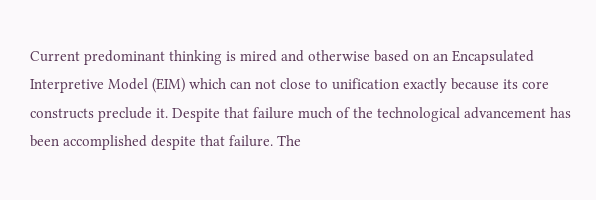Current predominant thinking is mired and otherwise based on an Encapsulated Interpretive Model (EIM) which can not close to unification exactly because its core constructs preclude it. Despite that failure much of the technological advancement has been accomplished despite that failure. The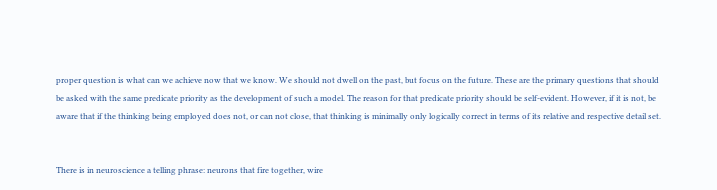proper question is what can we achieve now that we know. We should not dwell on the past, but focus on the future. These are the primary questions that should be asked with the same predicate priority as the development of such a model. The reason for that predicate priority should be self-evident. However, if it is not, be aware that if the thinking being employed does not, or can not close, that thinking is minimally only logically correct in terms of its relative and respective detail set.


There is in neuroscience a telling phrase: neurons that fire together, wire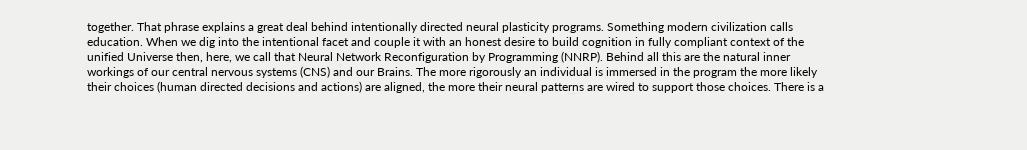together. That phrase explains a great deal behind intentionally directed neural plasticity programs. Something modern civilization calls education. When we dig into the intentional facet and couple it with an honest desire to build cognition in fully compliant context of the unified Universe then, here, we call that Neural Network Reconfiguration by Programming (NNRP). Behind all this are the natural inner workings of our central nervous systems (CNS) and our Brains. The more rigorously an individual is immersed in the program the more likely their choices (human directed decisions and actions) are aligned, the more their neural patterns are wired to support those choices. There is a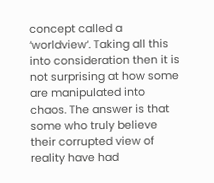concept called a ‘worldview‘. Taking all this into consideration then it is not surprising at how some are manipulated into chaos. The answer is that some who truly believe their corrupted view of reality have had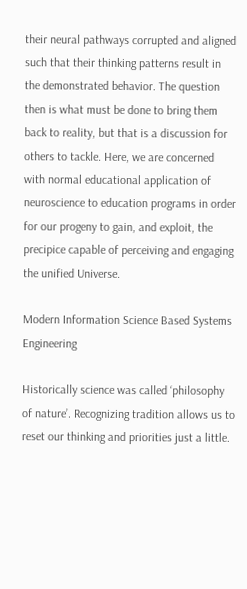their neural pathways corrupted and aligned such that their thinking patterns result in the demonstrated behavior. The question then is what must be done to bring them back to reality, but that is a discussion for others to tackle. Here, we are concerned with normal educational application of neuroscience to education programs in order for our progeny to gain, and exploit, the precipice capable of perceiving and engaging the unified Universe.

Modern Information Science Based Systems Engineering

Historically science was called ‘philosophy of nature’. Recognizing tradition allows us to reset our thinking and priorities just a little.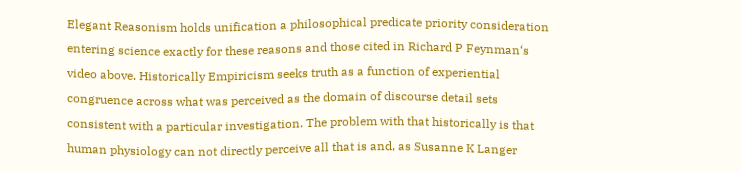Elegant Reasonism holds unification a philosophical predicate priority consideration entering science exactly for these reasons and those cited in Richard P Feynman‘s video above. Historically Empiricism seeks truth as a function of experiential congruence across what was perceived as the domain of discourse detail sets consistent with a particular investigation. The problem with that historically is that human physiology can not directly perceive all that is and, as Susanne K Langer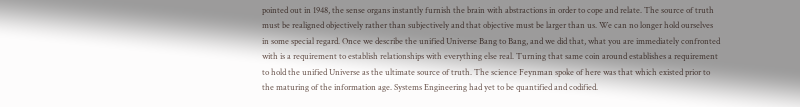pointed out in 1948, the sense organs instantly furnish the brain with abstractions in order to cope and relate. The source of truth must be realigned objectively rather than subjectively and that objective must be larger than us. We can no longer hold ourselves in some special regard. Once we describe the unified Universe Bang to Bang, and we did that, what you are immediately confronted with is a requirement to establish relationships with everything else real. Turning that same coin around establishes a requirement to hold the unified Universe as the ultimate source of truth. The science Feynman spoke of here was that which existed prior to the maturing of the information age. Systems Engineering had yet to be quantified and codified.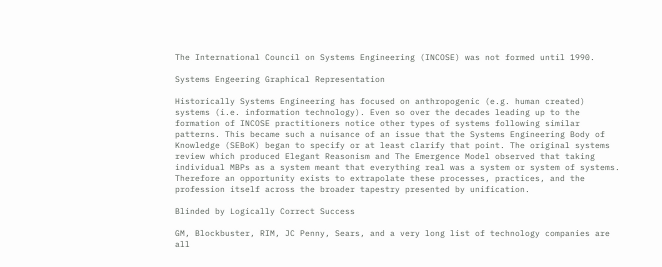The International Council on Systems Engineering (INCOSE) was not formed until 1990.

Systems Engeering Graphical Representation

Historically Systems Engineering has focused on anthropogenic (e.g. human created) systems (i.e. information technology). Even so over the decades leading up to the formation of INCOSE practitioners notice other types of systems following similar patterns. This became such a nuisance of an issue that the Systems Engineering Body of Knowledge (SEBoK) began to specify or at least clarify that point. The original systems review which produced Elegant Reasonism and The Emergence Model observed that taking individual MBPs as a system meant that everything real was a system or system of systems. Therefore an opportunity exists to extrapolate these processes, practices, and the profession itself across the broader tapestry presented by unification.

Blinded by Logically Correct Success

GM, Blockbuster, RIM, JC Penny, Sears, and a very long list of technology companies are all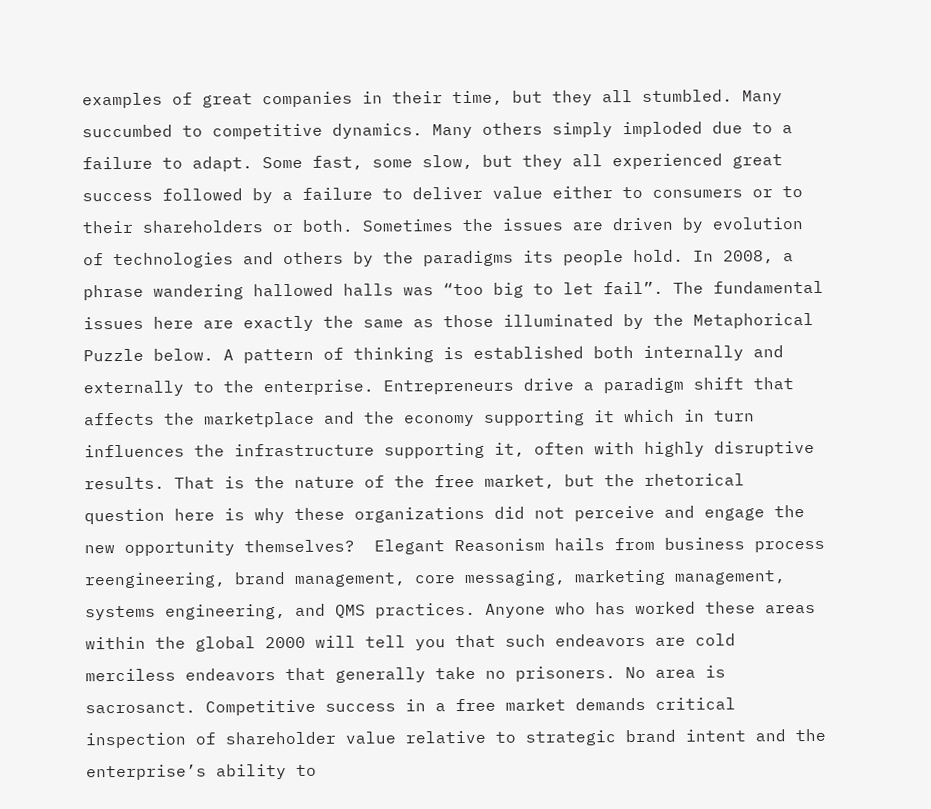examples of great companies in their time, but they all stumbled. Many succumbed to competitive dynamics. Many others simply imploded due to a failure to adapt. Some fast, some slow, but they all experienced great success followed by a failure to deliver value either to consumers or to their shareholders or both. Sometimes the issues are driven by evolution of technologies and others by the paradigms its people hold. In 2008, a phrase wandering hallowed halls was “too big to let fail”. The fundamental issues here are exactly the same as those illuminated by the Metaphorical Puzzle below. A pattern of thinking is established both internally and externally to the enterprise. Entrepreneurs drive a paradigm shift that affects the marketplace and the economy supporting it which in turn influences the infrastructure supporting it, often with highly disruptive results. That is the nature of the free market, but the rhetorical question here is why these organizations did not perceive and engage the new opportunity themselves?  Elegant Reasonism hails from business process reengineering, brand management, core messaging, marketing management, systems engineering, and QMS practices. Anyone who has worked these areas within the global 2000 will tell you that such endeavors are cold merciless endeavors that generally take no prisoners. No area is sacrosanct. Competitive success in a free market demands critical inspection of shareholder value relative to strategic brand intent and the enterprise’s ability to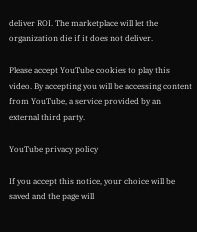deliver ROI. The marketplace will let the organization die if it does not deliver.

Please accept YouTube cookies to play this video. By accepting you will be accessing content from YouTube, a service provided by an external third party.

YouTube privacy policy

If you accept this notice, your choice will be saved and the page will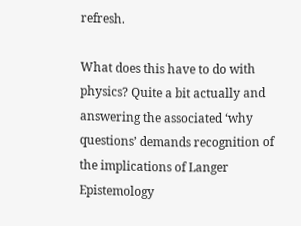refresh.

What does this have to do with physics? Quite a bit actually and answering the associated ‘why questions’ demands recognition of the implications of Langer Epistemology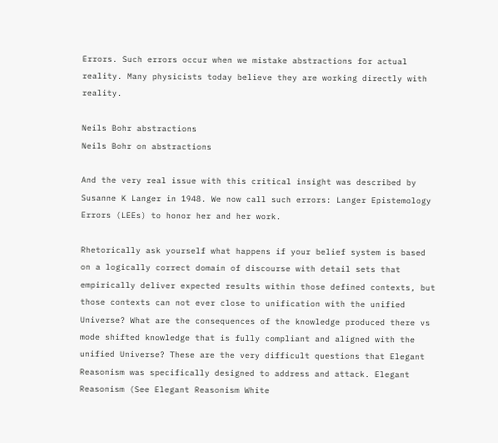Errors. Such errors occur when we mistake abstractions for actual reality. Many physicists today believe they are working directly with reality.

Neils Bohr abstractions
Neils Bohr on abstractions

And the very real issue with this critical insight was described by Susanne K Langer in 1948. We now call such errors: Langer Epistemology Errors (LEEs) to honor her and her work.

Rhetorically ask yourself what happens if your belief system is based on a logically correct domain of discourse with detail sets that empirically deliver expected results within those defined contexts, but those contexts can not ever close to unification with the unified Universe? What are the consequences of the knowledge produced there vs mode shifted knowledge that is fully compliant and aligned with the unified Universe? These are the very difficult questions that Elegant Reasonism was specifically designed to address and attack. Elegant Reasonism (See Elegant Reasonism White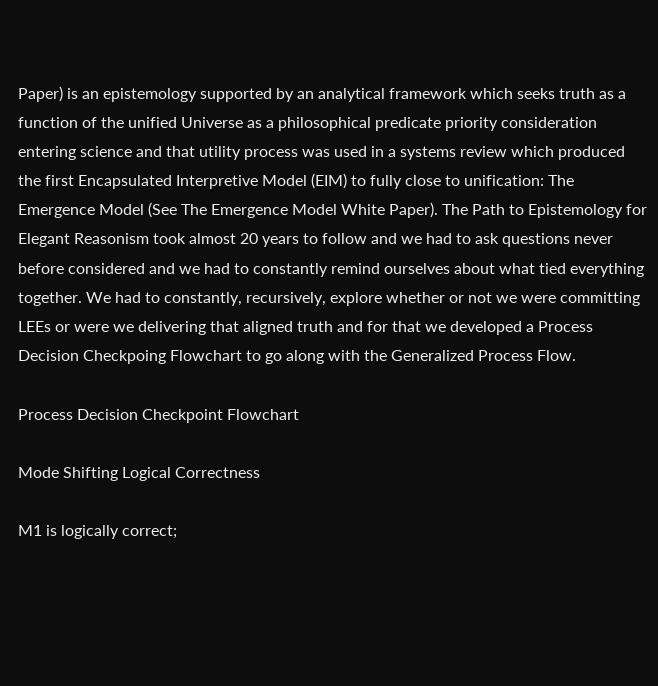Paper) is an epistemology supported by an analytical framework which seeks truth as a function of the unified Universe as a philosophical predicate priority consideration entering science and that utility process was used in a systems review which produced the first Encapsulated Interpretive Model (EIM) to fully close to unification: The Emergence Model (See The Emergence Model White Paper). The Path to Epistemology for Elegant Reasonism took almost 20 years to follow and we had to ask questions never before considered and we had to constantly remind ourselves about what tied everything together. We had to constantly, recursively, explore whether or not we were committing LEEs or were we delivering that aligned truth and for that we developed a Process Decision Checkpoing Flowchart to go along with the Generalized Process Flow.

Process Decision Checkpoint Flowchart

Mode Shifting Logical Correctness

M1 is logically correct;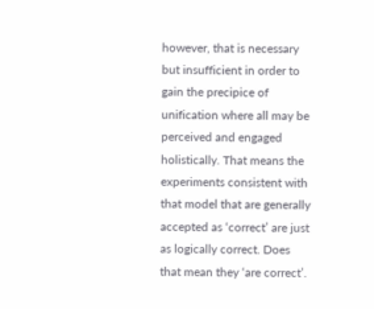however, that is necessary but insufficient in order to gain the precipice of unification where all may be perceived and engaged holistically. That means the experiments consistent with that model that are generally accepted as ‘correct’ are just as logically correct. Does that mean they ‘are correct’.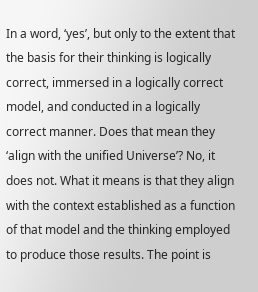In a word, ‘yes’, but only to the extent that the basis for their thinking is logically correct, immersed in a logically correct model, and conducted in a logically correct manner. Does that mean they ‘align with the unified Universe’? No, it does not. What it means is that they align with the context established as a function of that model and the thinking employed to produce those results. The point is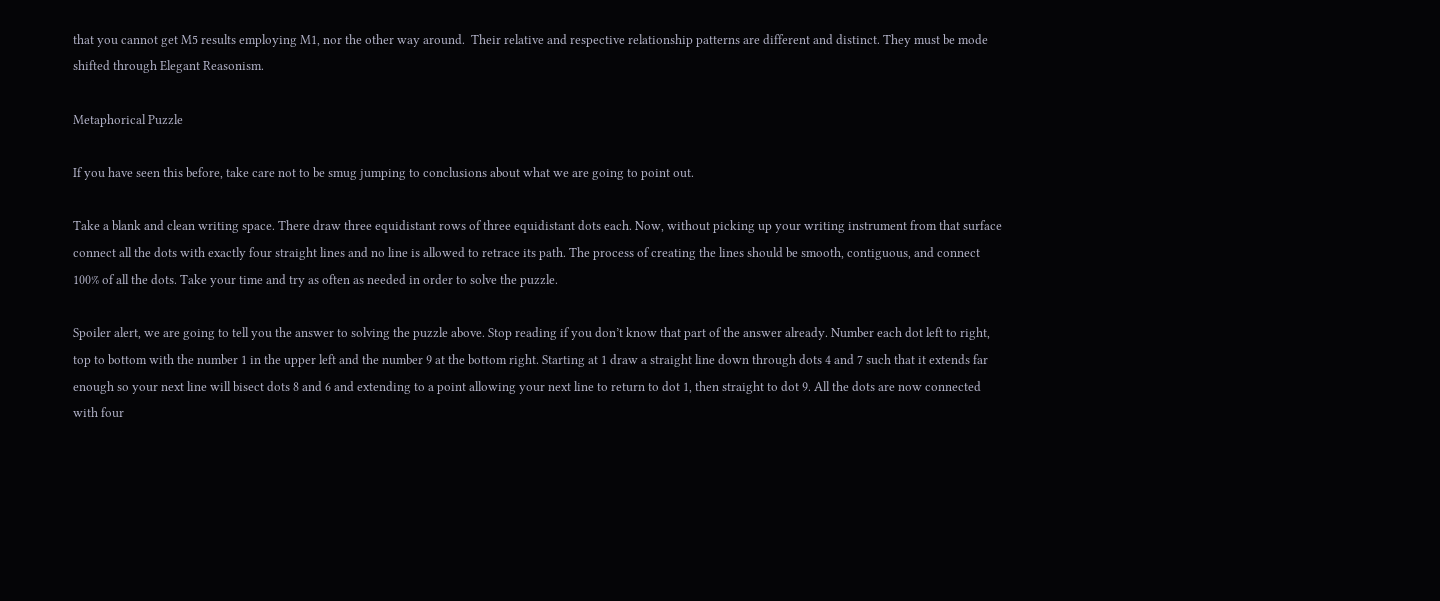that you cannot get M5 results employing M1, nor the other way around.  Their relative and respective relationship patterns are different and distinct. They must be mode shifted through Elegant Reasonism.

Metaphorical Puzzle

If you have seen this before, take care not to be smug jumping to conclusions about what we are going to point out.

Take a blank and clean writing space. There draw three equidistant rows of three equidistant dots each. Now, without picking up your writing instrument from that surface connect all the dots with exactly four straight lines and no line is allowed to retrace its path. The process of creating the lines should be smooth, contiguous, and connect 100% of all the dots. Take your time and try as often as needed in order to solve the puzzle.

Spoiler alert, we are going to tell you the answer to solving the puzzle above. Stop reading if you don’t know that part of the answer already. Number each dot left to right, top to bottom with the number 1 in the upper left and the number 9 at the bottom right. Starting at 1 draw a straight line down through dots 4 and 7 such that it extends far enough so your next line will bisect dots 8 and 6 and extending to a point allowing your next line to return to dot 1, then straight to dot 9. All the dots are now connected with four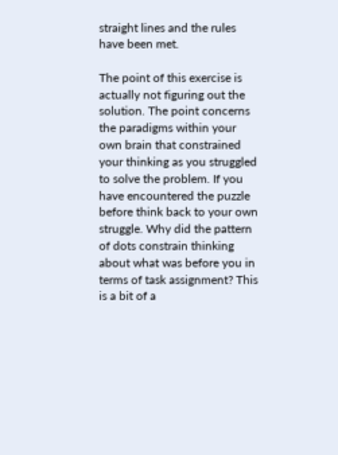straight lines and the rules have been met.

The point of this exercise is actually not figuring out the solution. The point concerns the paradigms within your own brain that constrained your thinking as you struggled to solve the problem. If you have encountered the puzzle before think back to your own struggle. Why did the pattern of dots constrain thinking about what was before you in terms of task assignment? This is a bit of a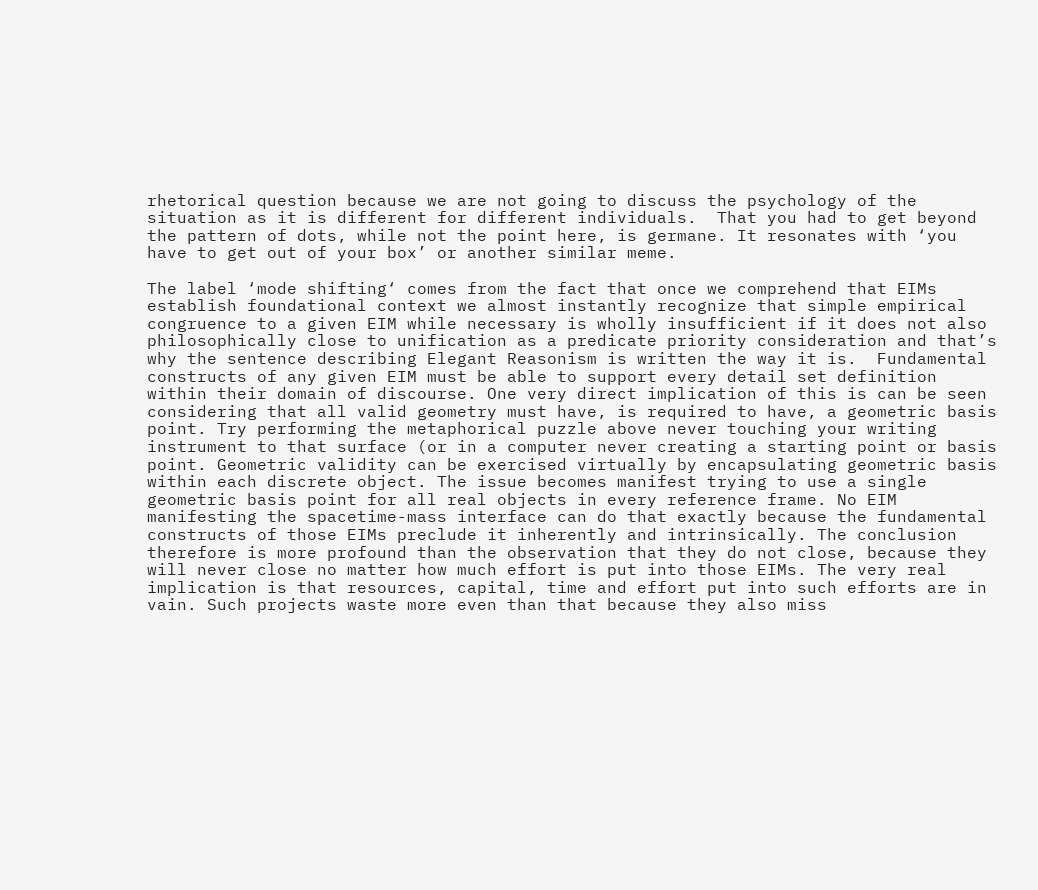rhetorical question because we are not going to discuss the psychology of the situation as it is different for different individuals.  That you had to get beyond the pattern of dots, while not the point here, is germane. It resonates with ‘you have to get out of your box’ or another similar meme.

The label ‘mode shifting‘ comes from the fact that once we comprehend that EIMs establish foundational context we almost instantly recognize that simple empirical congruence to a given EIM while necessary is wholly insufficient if it does not also philosophically close to unification as a predicate priority consideration and that’s why the sentence describing Elegant Reasonism is written the way it is.  Fundamental constructs of any given EIM must be able to support every detail set definition within their domain of discourse. One very direct implication of this is can be seen considering that all valid geometry must have, is required to have, a geometric basis point. Try performing the metaphorical puzzle above never touching your writing instrument to that surface (or in a computer never creating a starting point or basis point. Geometric validity can be exercised virtually by encapsulating geometric basis within each discrete object. The issue becomes manifest trying to use a single geometric basis point for all real objects in every reference frame. No EIM manifesting the spacetime-mass interface can do that exactly because the fundamental constructs of those EIMs preclude it inherently and intrinsically. The conclusion therefore is more profound than the observation that they do not close, because they will never close no matter how much effort is put into those EIMs. The very real implication is that resources, capital, time and effort put into such efforts are in vain. Such projects waste more even than that because they also miss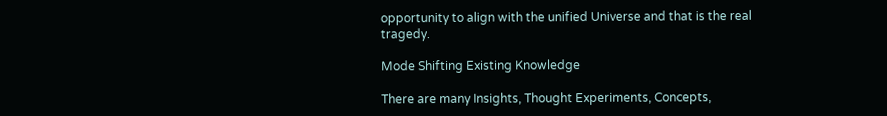opportunity to align with the unified Universe and that is the real tragedy.

Mode Shifting Existing Knowledge

There are many Insights, Thought Experiments, Concepts,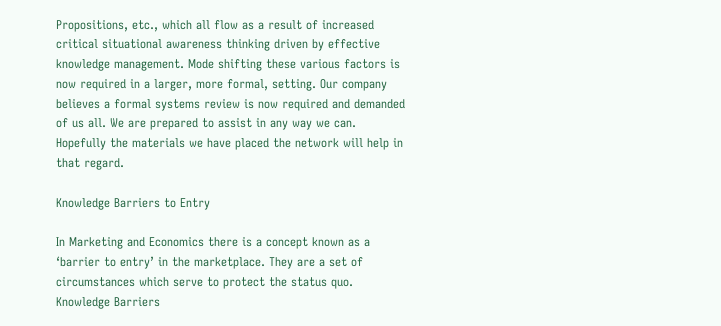Propositions, etc., which all flow as a result of increased critical situational awareness thinking driven by effective knowledge management. Mode shifting these various factors is now required in a larger, more formal, setting. Our company believes a formal systems review is now required and demanded of us all. We are prepared to assist in any way we can.  Hopefully the materials we have placed the network will help in that regard.

Knowledge Barriers to Entry

In Marketing and Economics there is a concept known as a ‘barrier to entry’ in the marketplace. They are a set of circumstances which serve to protect the status quo. Knowledge Barriers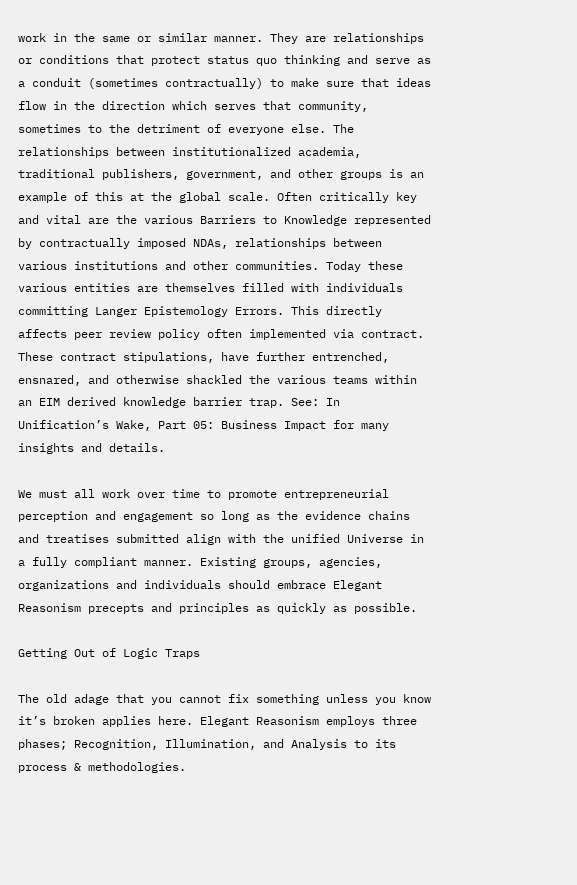work in the same or similar manner. They are relationships or conditions that protect status quo thinking and serve as a conduit (sometimes contractually) to make sure that ideas flow in the direction which serves that community, sometimes to the detriment of everyone else. The relationships between institutionalized academia, traditional publishers, government, and other groups is an example of this at the global scale. Often critically key and vital are the various Barriers to Knowledge represented by contractually imposed NDAs, relationships between various institutions and other communities. Today these various entities are themselves filled with individuals committing Langer Epistemology Errors. This directly affects peer review policy often implemented via contract. These contract stipulations, have further entrenched, ensnared, and otherwise shackled the various teams within an EIM derived knowledge barrier trap. See: In Unification’s Wake, Part 05: Business Impact for many insights and details.

We must all work over time to promote entrepreneurial perception and engagement so long as the evidence chains and treatises submitted align with the unified Universe in a fully compliant manner. Existing groups, agencies, organizations and individuals should embrace Elegant Reasonism precepts and principles as quickly as possible.

Getting Out of Logic Traps

The old adage that you cannot fix something unless you know it’s broken applies here. Elegant Reasonism employs three phases; Recognition, Illumination, and Analysis to its process & methodologies.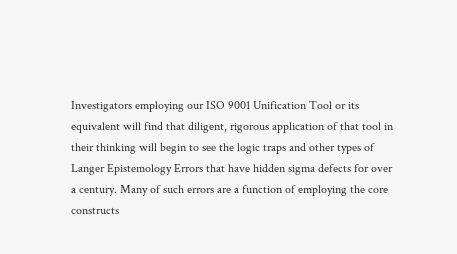Investigators employing our ISO 9001 Unification Tool or its equivalent will find that diligent, rigorous application of that tool in their thinking will begin to see the logic traps and other types of Langer Epistemology Errors that have hidden sigma defects for over a century. Many of such errors are a function of employing the core constructs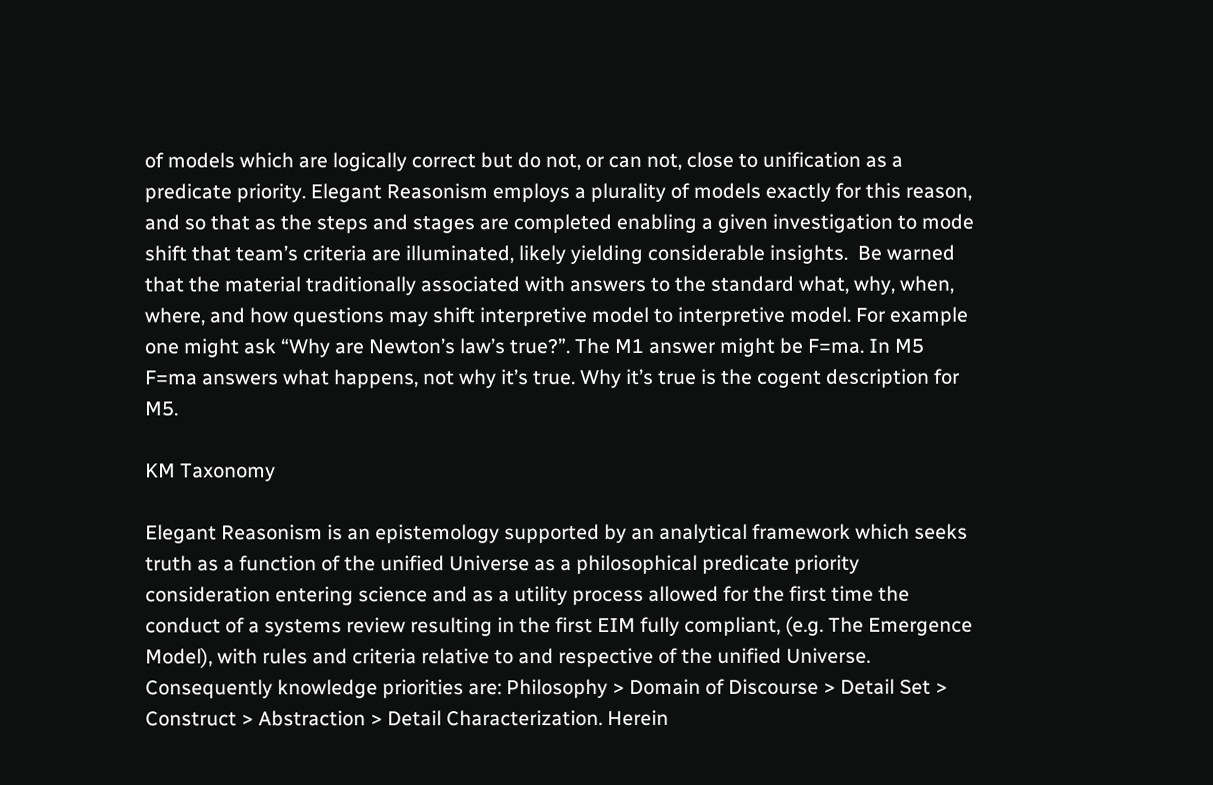of models which are logically correct but do not, or can not, close to unification as a predicate priority. Elegant Reasonism employs a plurality of models exactly for this reason, and so that as the steps and stages are completed enabling a given investigation to mode shift that team’s criteria are illuminated, likely yielding considerable insights.  Be warned that the material traditionally associated with answers to the standard what, why, when, where, and how questions may shift interpretive model to interpretive model. For example one might ask “Why are Newton’s law’s true?”. The M1 answer might be F=ma. In M5 F=ma answers what happens, not why it’s true. Why it’s true is the cogent description for M5.

KM Taxonomy

Elegant Reasonism is an epistemology supported by an analytical framework which seeks truth as a function of the unified Universe as a philosophical predicate priority consideration entering science and as a utility process allowed for the first time the conduct of a systems review resulting in the first EIM fully compliant, (e.g. The Emergence Model), with rules and criteria relative to and respective of the unified Universe. Consequently knowledge priorities are: Philosophy > Domain of Discourse > Detail Set > Construct > Abstraction > Detail Characterization. Herein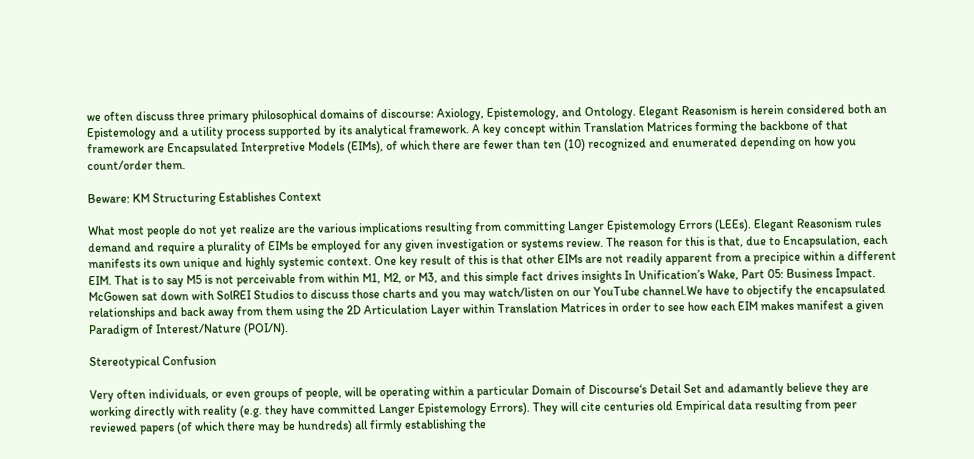we often discuss three primary philosophical domains of discourse: Axiology, Epistemology, and Ontology. Elegant Reasonism is herein considered both an Epistemology and a utility process supported by its analytical framework. A key concept within Translation Matrices forming the backbone of that framework are Encapsulated Interpretive Models (EIMs), of which there are fewer than ten (10) recognized and enumerated depending on how you count/order them.

Beware: KM Structuring Establishes Context

What most people do not yet realize are the various implications resulting from committing Langer Epistemology Errors (LEEs). Elegant Reasonism rules demand and require a plurality of EIMs be employed for any given investigation or systems review. The reason for this is that, due to Encapsulation, each manifests its own unique and highly systemic context. One key result of this is that other EIMs are not readily apparent from a precipice within a different EIM. That is to say M5 is not perceivable from within M1, M2, or M3, and this simple fact drives insights In Unification’s Wake, Part 05: Business Impact. McGowen sat down with SolREI Studios to discuss those charts and you may watch/listen on our YouTube channel.We have to objectify the encapsulated relationships and back away from them using the 2D Articulation Layer within Translation Matrices in order to see how each EIM makes manifest a given Paradigm of Interest/Nature (POI/N).

Stereotypical Confusion

Very often individuals, or even groups of people, will be operating within a particular Domain of Discourse‘s Detail Set and adamantly believe they are working directly with reality (e.g. they have committed Langer Epistemology Errors). They will cite centuries old Empirical data resulting from peer reviewed papers (of which there may be hundreds) all firmly establishing the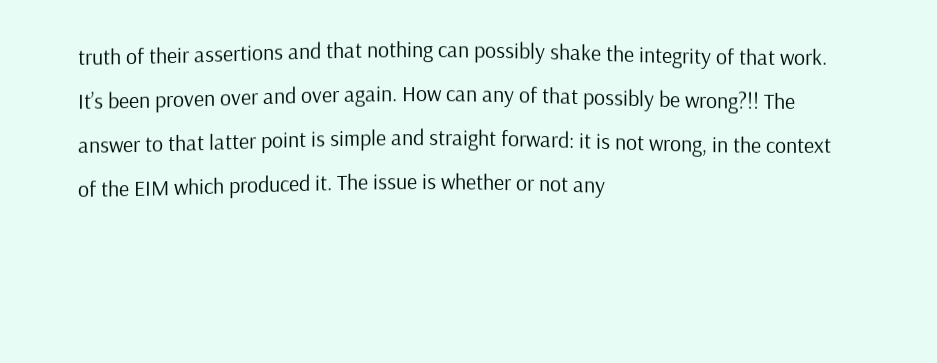truth of their assertions and that nothing can possibly shake the integrity of that work. It’s been proven over and over again. How can any of that possibly be wrong?!! The answer to that latter point is simple and straight forward: it is not wrong, in the context of the EIM which produced it. The issue is whether or not any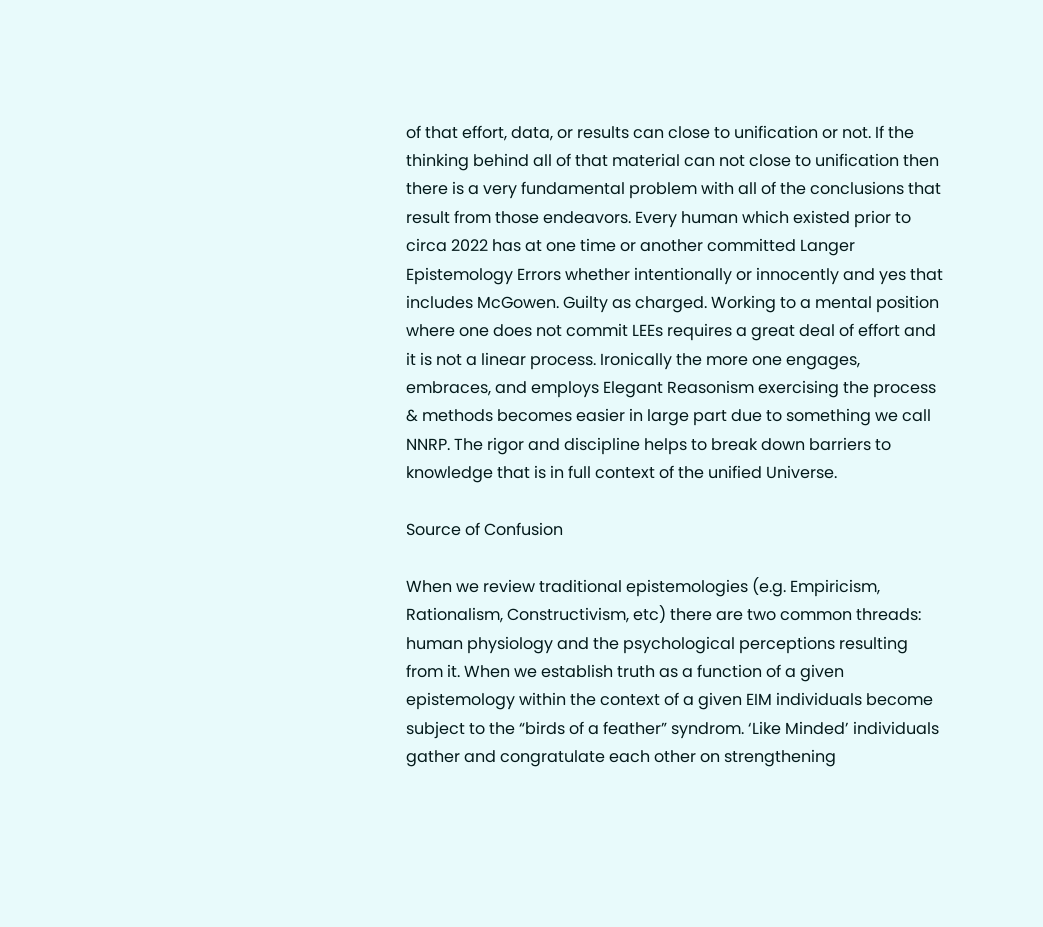of that effort, data, or results can close to unification or not. If the thinking behind all of that material can not close to unification then there is a very fundamental problem with all of the conclusions that result from those endeavors. Every human which existed prior to circa 2022 has at one time or another committed Langer Epistemology Errors whether intentionally or innocently and yes that includes McGowen. Guilty as charged. Working to a mental position where one does not commit LEEs requires a great deal of effort and it is not a linear process. Ironically the more one engages, embraces, and employs Elegant Reasonism exercising the process & methods becomes easier in large part due to something we call NNRP. The rigor and discipline helps to break down barriers to knowledge that is in full context of the unified Universe.

Source of Confusion

When we review traditional epistemologies (e.g. Empiricism, Rationalism, Constructivism, etc) there are two common threads: human physiology and the psychological perceptions resulting from it. When we establish truth as a function of a given epistemology within the context of a given EIM individuals become subject to the “birds of a feather” syndrom. ‘Like Minded’ individuals gather and congratulate each other on strengthening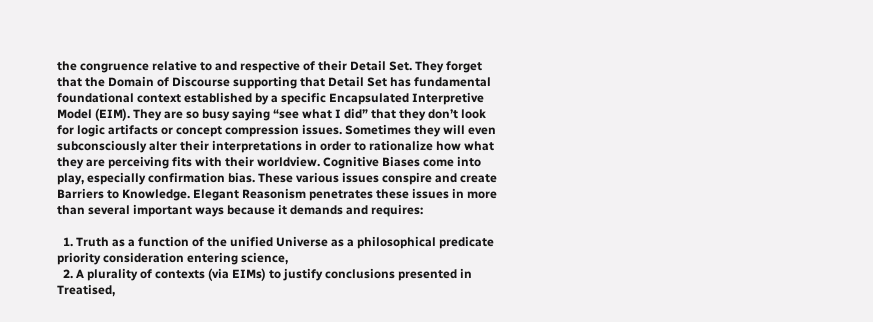the congruence relative to and respective of their Detail Set. They forget that the Domain of Discourse supporting that Detail Set has fundamental foundational context established by a specific Encapsulated Interpretive Model (EIM). They are so busy saying “see what I did” that they don’t look for logic artifacts or concept compression issues. Sometimes they will even subconsciously alter their interpretations in order to rationalize how what they are perceiving fits with their worldview. Cognitive Biases come into play, especially confirmation bias. These various issues conspire and create Barriers to Knowledge. Elegant Reasonism penetrates these issues in more than several important ways because it demands and requires:

  1. Truth as a function of the unified Universe as a philosophical predicate priority consideration entering science,
  2. A plurality of contexts (via EIMs) to justify conclusions presented in Treatised,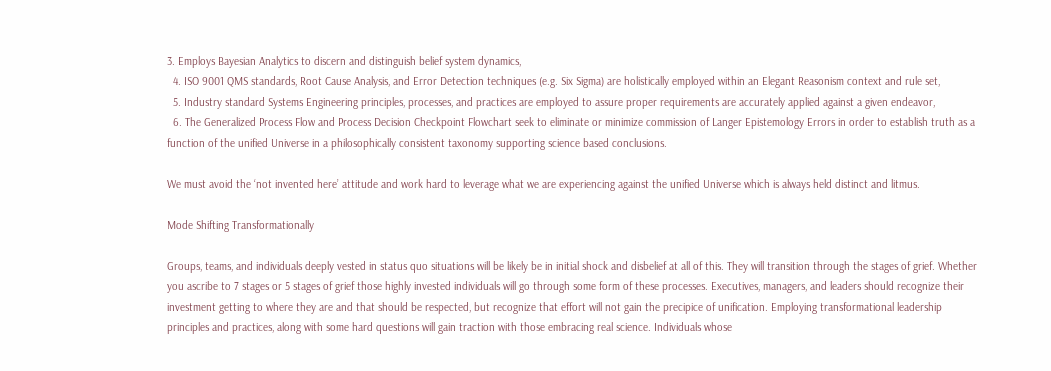3. Employs Bayesian Analytics to discern and distinguish belief system dynamics,
  4. ISO 9001 QMS standards, Root Cause Analysis, and Error Detection techniques (e.g. Six Sigma) are holistically employed within an Elegant Reasonism context and rule set,
  5. Industry standard Systems Engineering principles, processes, and practices are employed to assure proper requirements are accurately applied against a given endeavor,
  6. The Generalized Process Flow and Process Decision Checkpoint Flowchart seek to eliminate or minimize commission of Langer Epistemology Errors in order to establish truth as a function of the unified Universe in a philosophically consistent taxonomy supporting science based conclusions.

We must avoid the ‘not invented here’ attitude and work hard to leverage what we are experiencing against the unified Universe which is always held distinct and litmus.

Mode Shifting Transformationally

Groups, teams, and individuals deeply vested in status quo situations will be likely be in initial shock and disbelief at all of this. They will transition through the stages of grief. Whether you ascribe to 7 stages or 5 stages of grief those highly invested individuals will go through some form of these processes. Executives, managers, and leaders should recognize their investment getting to where they are and that should be respected, but recognize that effort will not gain the precipice of unification. Employing transformational leadership principles and practices, along with some hard questions will gain traction with those embracing real science. Individuals whose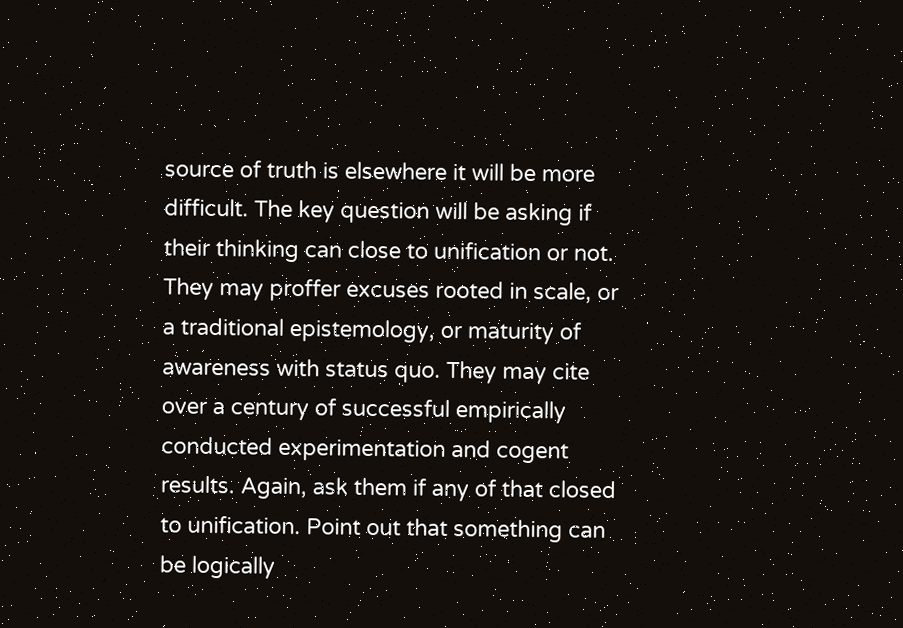source of truth is elsewhere it will be more difficult. The key question will be asking if their thinking can close to unification or not. They may proffer excuses rooted in scale, or a traditional epistemology, or maturity of awareness with status quo. They may cite over a century of successful empirically conducted experimentation and cogent results. Again, ask them if any of that closed to unification. Point out that something can be logically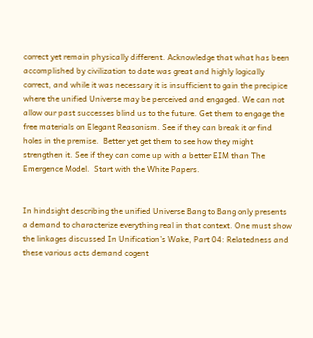correct yet remain physically different. Acknowledge that what has been accomplished by civilization to date was great and highly logically correct, and while it was necessary it is insufficient to gain the precipice where the unified Universe may be perceived and engaged. We can not allow our past successes blind us to the future. Get them to engage the free materials on Elegant Reasonism. See if they can break it or find holes in the premise.  Better yet get them to see how they might strengthen it. See if they can come up with a better EIM than The Emergence Model.  Start with the White Papers.


In hindsight describing the unified Universe Bang to Bang only presents a demand to characterize everything real in that context. One must show the linkages discussed In Unification’s Wake, Part 04: Relatedness and these various acts demand cogent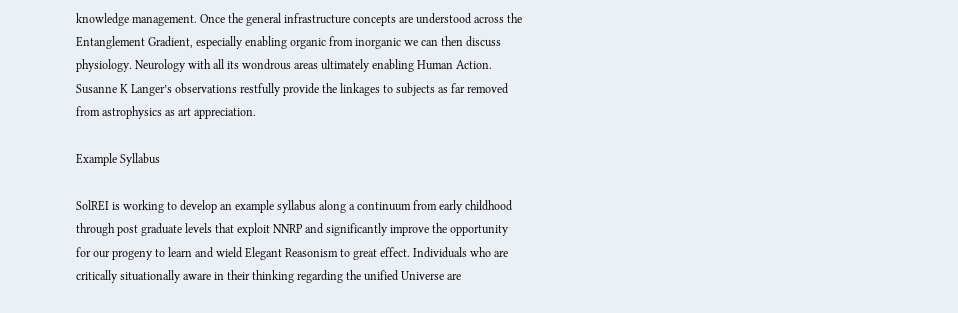knowledge management. Once the general infrastructure concepts are understood across the Entanglement Gradient, especially enabling organic from inorganic we can then discuss physiology. Neurology with all its wondrous areas ultimately enabling Human Action. Susanne K Langer’s observations restfully provide the linkages to subjects as far removed from astrophysics as art appreciation.

Example Syllabus

SolREI is working to develop an example syllabus along a continuum from early childhood through post graduate levels that exploit NNRP and significantly improve the opportunity for our progeny to learn and wield Elegant Reasonism to great effect. Individuals who are critically situationally aware in their thinking regarding the unified Universe are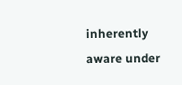inherently aware under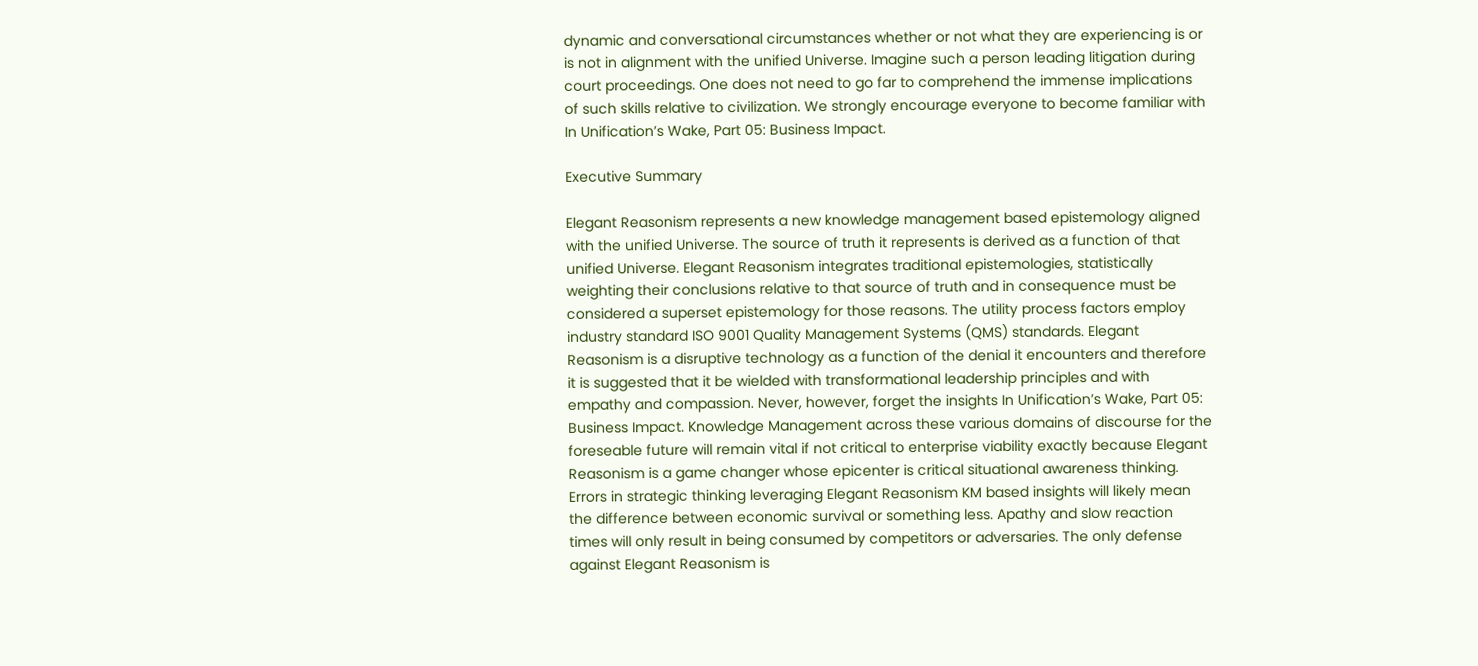dynamic and conversational circumstances whether or not what they are experiencing is or is not in alignment with the unified Universe. Imagine such a person leading litigation during court proceedings. One does not need to go far to comprehend the immense implications of such skills relative to civilization. We strongly encourage everyone to become familiar with In Unification’s Wake, Part 05: Business Impact.

Executive Summary

Elegant Reasonism represents a new knowledge management based epistemology aligned with the unified Universe. The source of truth it represents is derived as a function of that unified Universe. Elegant Reasonism integrates traditional epistemologies, statistically weighting their conclusions relative to that source of truth and in consequence must be considered a superset epistemology for those reasons. The utility process factors employ industry standard ISO 9001 Quality Management Systems (QMS) standards. Elegant Reasonism is a disruptive technology as a function of the denial it encounters and therefore it is suggested that it be wielded with transformational leadership principles and with empathy and compassion. Never, however, forget the insights In Unification’s Wake, Part 05: Business Impact. Knowledge Management across these various domains of discourse for the foreseable future will remain vital if not critical to enterprise viability exactly because Elegant Reasonism is a game changer whose epicenter is critical situational awareness thinking. Errors in strategic thinking leveraging Elegant Reasonism KM based insights will likely mean the difference between economic survival or something less. Apathy and slow reaction times will only result in being consumed by competitors or adversaries. The only defense against Elegant Reasonism is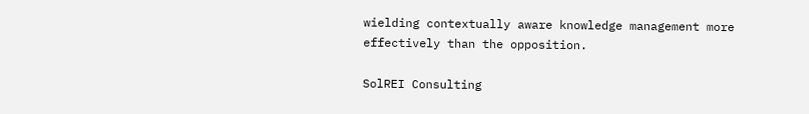wielding contextually aware knowledge management more effectively than the opposition.

SolREI Consulting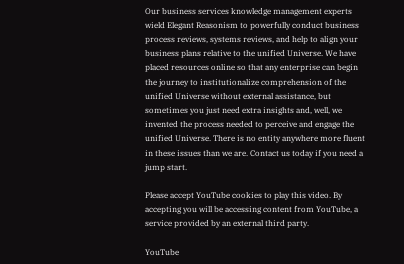Our business services knowledge management experts wield Elegant Reasonism to powerfully conduct business process reviews, systems reviews, and help to align your business plans relative to the unified Universe. We have placed resources online so that any enterprise can begin the journey to institutionalize comprehension of the unified Universe without external assistance, but sometimes you just need extra insights and, well, we invented the process needed to perceive and engage the unified Universe. There is no entity anywhere more fluent in these issues than we are. Contact us today if you need a jump start.

Please accept YouTube cookies to play this video. By accepting you will be accessing content from YouTube, a service provided by an external third party.

YouTube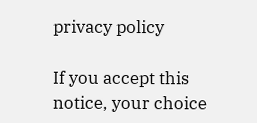privacy policy

If you accept this notice, your choice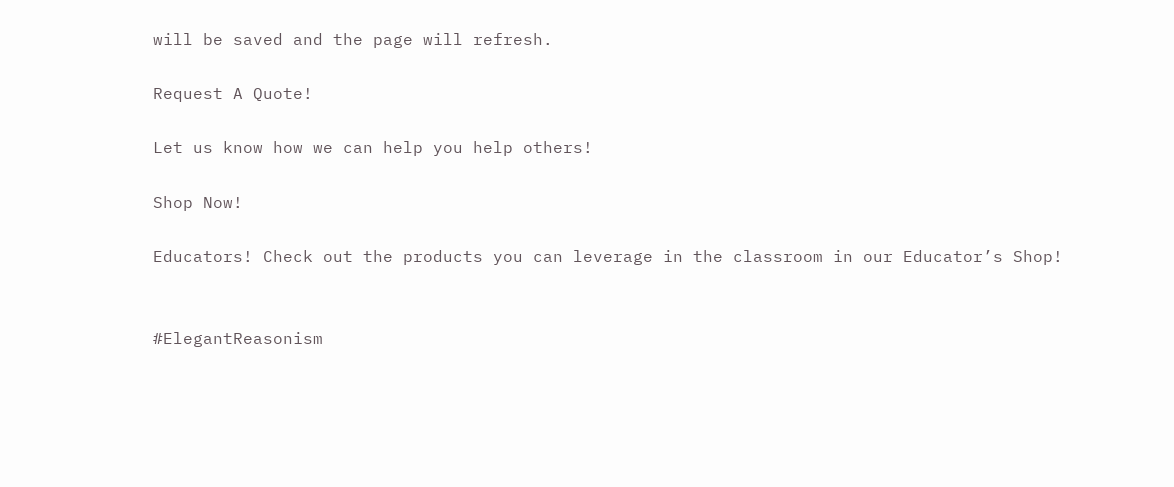will be saved and the page will refresh.

Request A Quote!

Let us know how we can help you help others!

Shop Now!

Educators! Check out the products you can leverage in the classroom in our Educator’s Shop!


#ElegantReasonism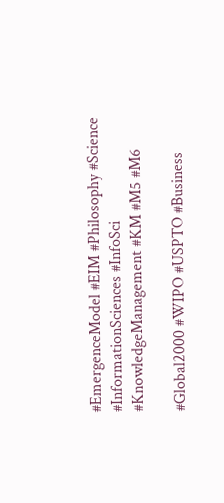#EmergenceModel #EIM #Philosophy #Science #InformationSciences #InfoSci #KnowledgeManagement #KM #M5 #M6

#Global2000 #WIPO #USPTO #Business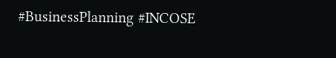#BusinessPlanning #INCOSE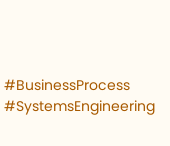#BusinessProcess #SystemsEngineering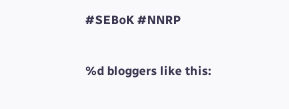#SEBoK #NNRP

%d bloggers like this: